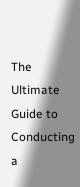The Ultimate Guide to Conducting a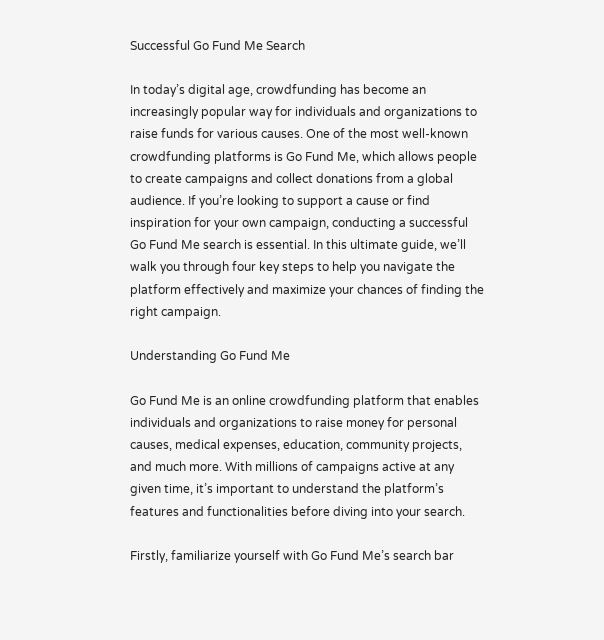Successful Go Fund Me Search

In today’s digital age, crowdfunding has become an increasingly popular way for individuals and organizations to raise funds for various causes. One of the most well-known crowdfunding platforms is Go Fund Me, which allows people to create campaigns and collect donations from a global audience. If you’re looking to support a cause or find inspiration for your own campaign, conducting a successful Go Fund Me search is essential. In this ultimate guide, we’ll walk you through four key steps to help you navigate the platform effectively and maximize your chances of finding the right campaign.

Understanding Go Fund Me

Go Fund Me is an online crowdfunding platform that enables individuals and organizations to raise money for personal causes, medical expenses, education, community projects, and much more. With millions of campaigns active at any given time, it’s important to understand the platform’s features and functionalities before diving into your search.

Firstly, familiarize yourself with Go Fund Me’s search bar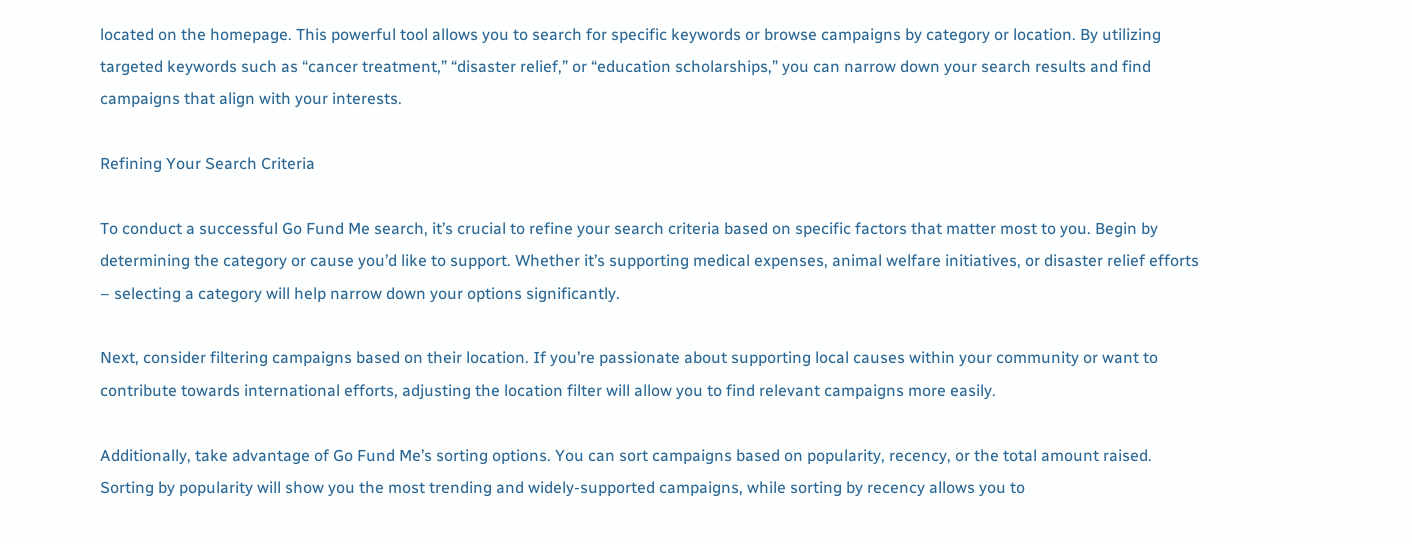located on the homepage. This powerful tool allows you to search for specific keywords or browse campaigns by category or location. By utilizing targeted keywords such as “cancer treatment,” “disaster relief,” or “education scholarships,” you can narrow down your search results and find campaigns that align with your interests.

Refining Your Search Criteria

To conduct a successful Go Fund Me search, it’s crucial to refine your search criteria based on specific factors that matter most to you. Begin by determining the category or cause you’d like to support. Whether it’s supporting medical expenses, animal welfare initiatives, or disaster relief efforts – selecting a category will help narrow down your options significantly.

Next, consider filtering campaigns based on their location. If you’re passionate about supporting local causes within your community or want to contribute towards international efforts, adjusting the location filter will allow you to find relevant campaigns more easily.

Additionally, take advantage of Go Fund Me’s sorting options. You can sort campaigns based on popularity, recency, or the total amount raised. Sorting by popularity will show you the most trending and widely-supported campaigns, while sorting by recency allows you to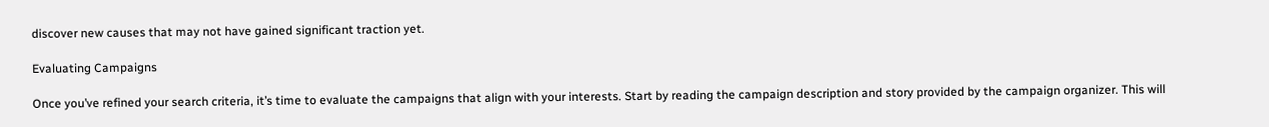discover new causes that may not have gained significant traction yet.

Evaluating Campaigns

Once you’ve refined your search criteria, it’s time to evaluate the campaigns that align with your interests. Start by reading the campaign description and story provided by the campaign organizer. This will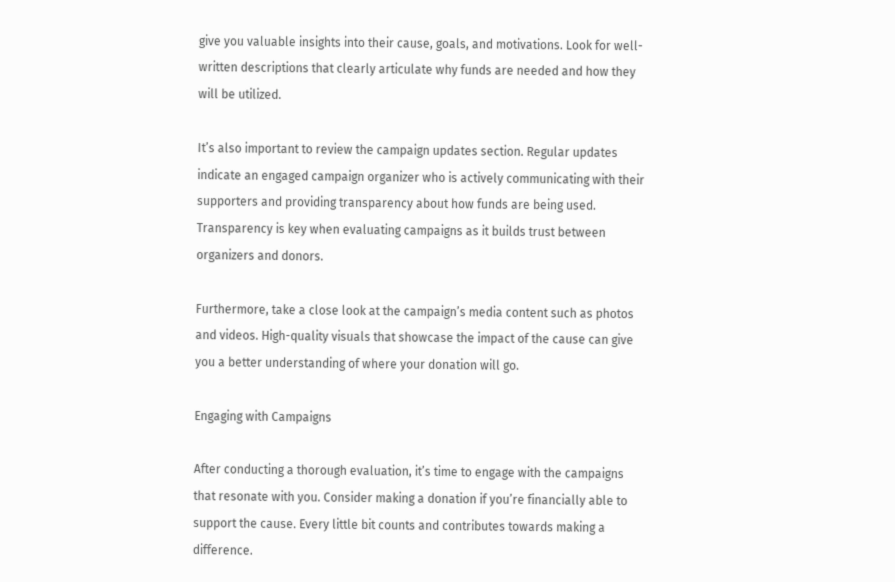give you valuable insights into their cause, goals, and motivations. Look for well-written descriptions that clearly articulate why funds are needed and how they will be utilized.

It’s also important to review the campaign updates section. Regular updates indicate an engaged campaign organizer who is actively communicating with their supporters and providing transparency about how funds are being used. Transparency is key when evaluating campaigns as it builds trust between organizers and donors.

Furthermore, take a close look at the campaign’s media content such as photos and videos. High-quality visuals that showcase the impact of the cause can give you a better understanding of where your donation will go.

Engaging with Campaigns

After conducting a thorough evaluation, it’s time to engage with the campaigns that resonate with you. Consider making a donation if you’re financially able to support the cause. Every little bit counts and contributes towards making a difference.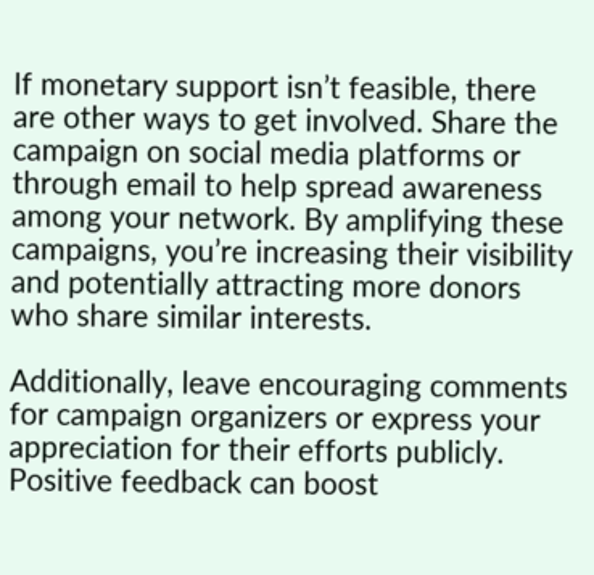If monetary support isn’t feasible, there are other ways to get involved. Share the campaign on social media platforms or through email to help spread awareness among your network. By amplifying these campaigns, you’re increasing their visibility and potentially attracting more donors who share similar interests.

Additionally, leave encouraging comments for campaign organizers or express your appreciation for their efforts publicly. Positive feedback can boost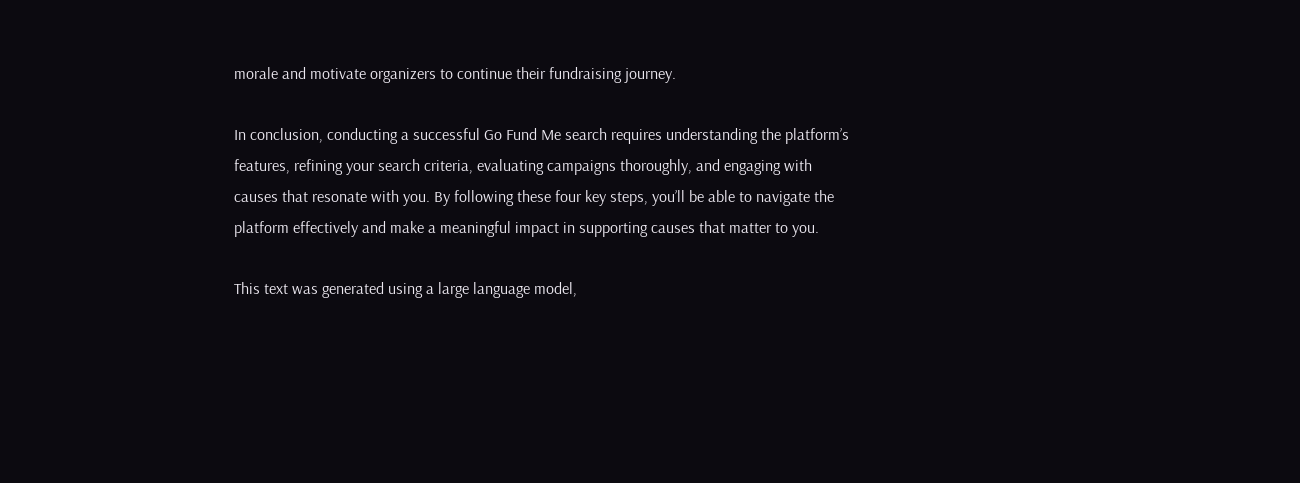morale and motivate organizers to continue their fundraising journey.

In conclusion, conducting a successful Go Fund Me search requires understanding the platform’s features, refining your search criteria, evaluating campaigns thoroughly, and engaging with causes that resonate with you. By following these four key steps, you’ll be able to navigate the platform effectively and make a meaningful impact in supporting causes that matter to you.

This text was generated using a large language model,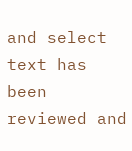and select text has been reviewed and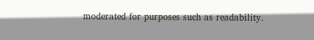moderated for purposes such as readability.